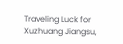Traveling Luck for Xuzhuang Jiangsu,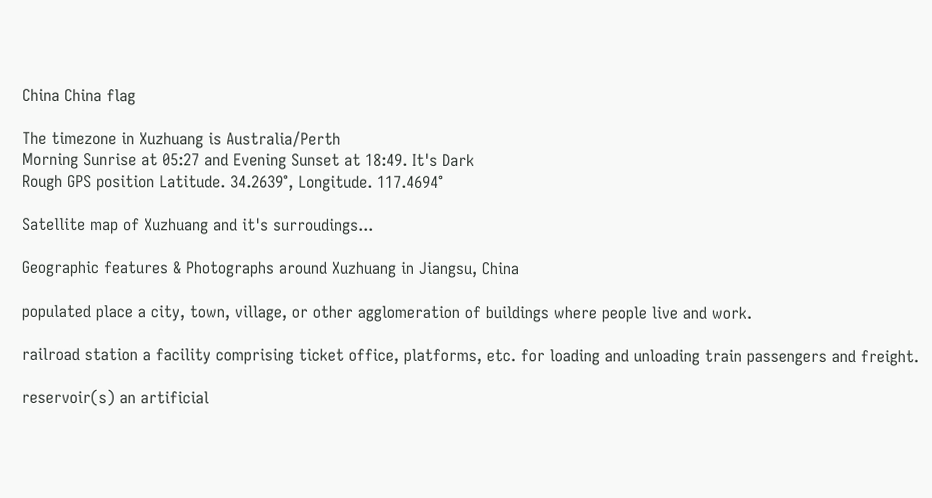China China flag

The timezone in Xuzhuang is Australia/Perth
Morning Sunrise at 05:27 and Evening Sunset at 18:49. It's Dark
Rough GPS position Latitude. 34.2639°, Longitude. 117.4694°

Satellite map of Xuzhuang and it's surroudings...

Geographic features & Photographs around Xuzhuang in Jiangsu, China

populated place a city, town, village, or other agglomeration of buildings where people live and work.

railroad station a facility comprising ticket office, platforms, etc. for loading and unloading train passengers and freight.

reservoir(s) an artificial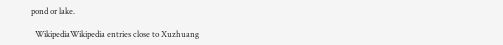pond or lake.

  WikipediaWikipedia entries close to Xuzhuang